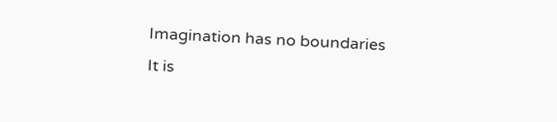Imagination has no boundaries
It is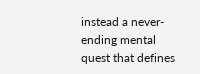instead a never-ending mental quest that defines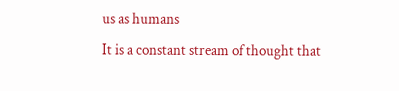us as humans
It is a constant stream of thought that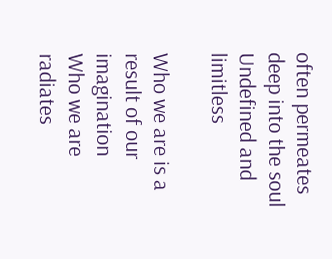often permeates deep into the soul
Undefined and limitless

Who we are is a result of our imagination
Who we are radiates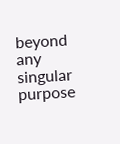beyond any singular purpose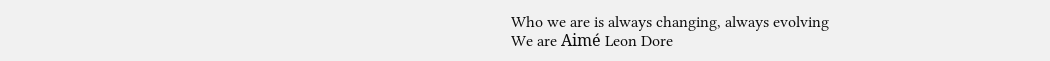Who we are is always changing, always evolving
We are Aimé Leon Dore